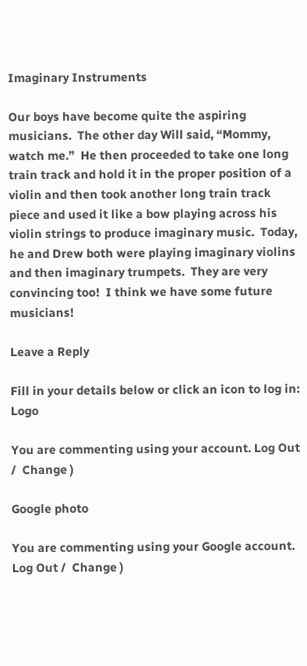Imaginary Instruments

Our boys have become quite the aspiring musicians.  The other day Will said, “Mommy, watch me.”  He then proceeded to take one long train track and hold it in the proper position of a violin and then took another long train track piece and used it like a bow playing across his violin strings to produce imaginary music.  Today, he and Drew both were playing imaginary violins and then imaginary trumpets.  They are very convincing too!  I think we have some future musicians!

Leave a Reply

Fill in your details below or click an icon to log in: Logo

You are commenting using your account. Log Out /  Change )

Google photo

You are commenting using your Google account. Log Out /  Change )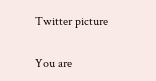Twitter picture

You are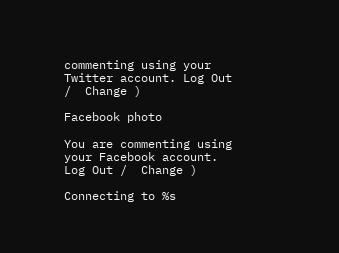commenting using your Twitter account. Log Out /  Change )

Facebook photo

You are commenting using your Facebook account. Log Out /  Change )

Connecting to %s